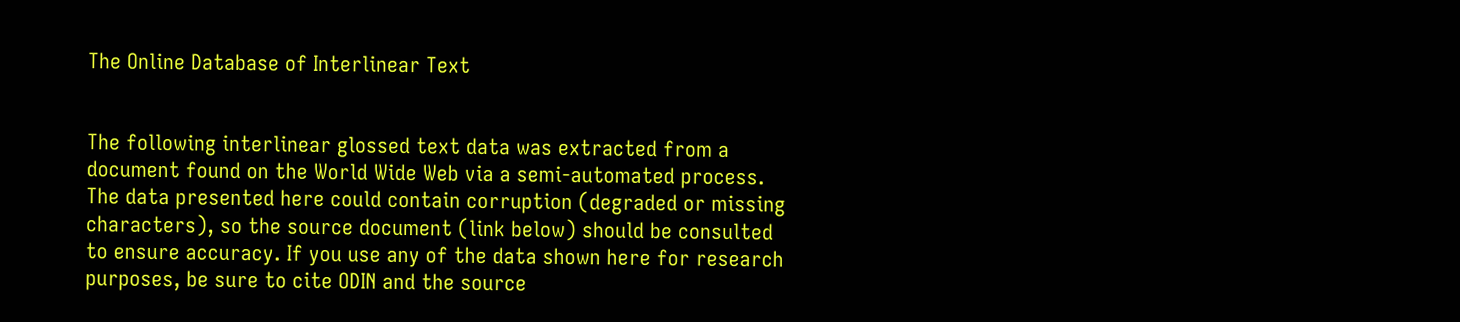The Online Database of Interlinear Text


The following interlinear glossed text data was extracted from a document found on the World Wide Web via a semi-automated process. The data presented here could contain corruption (degraded or missing characters), so the source document (link below) should be consulted to ensure accuracy. If you use any of the data shown here for research purposes, be sure to cite ODIN and the source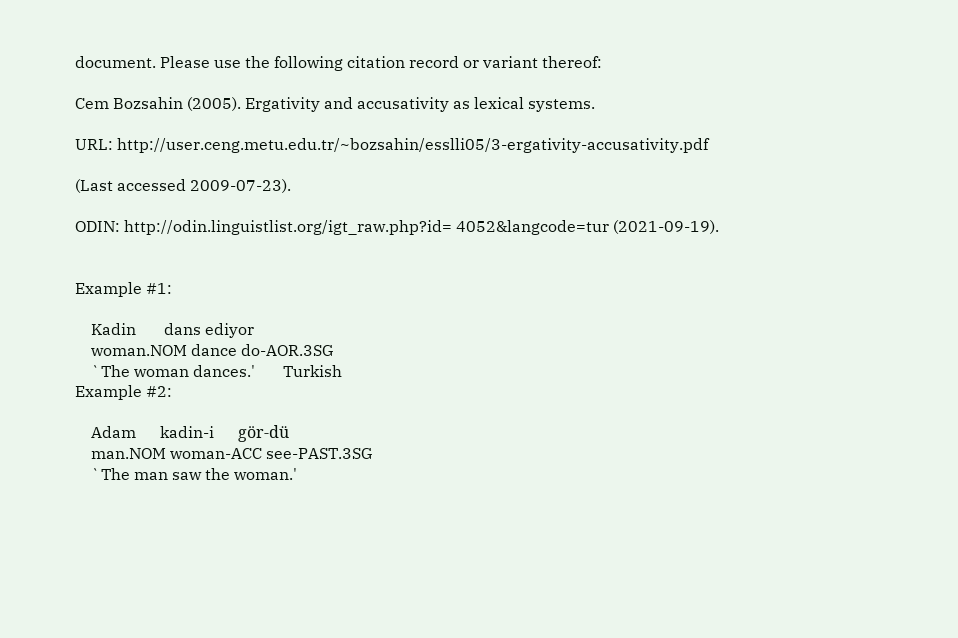document. Please use the following citation record or variant thereof:

Cem Bozsahin (2005). Ergativity and accusativity as lexical systems.

URL: http://user.ceng.metu.edu.tr/~bozsahin/esslli05/3-ergativity-accusativity.pdf

(Last accessed 2009-07-23).

ODIN: http://odin.linguistlist.org/igt_raw.php?id= 4052&langcode=tur (2021-09-19).


Example #1:

    Kadin       dans ediyor
    woman.NOM dance do-AOR.3SG
    `The woman dances.'       Turkish
Example #2:

    Adam      kadin-i      gör-dü
    man.NOM woman-ACC see-PAST.3SG
    `The man saw the woman.'